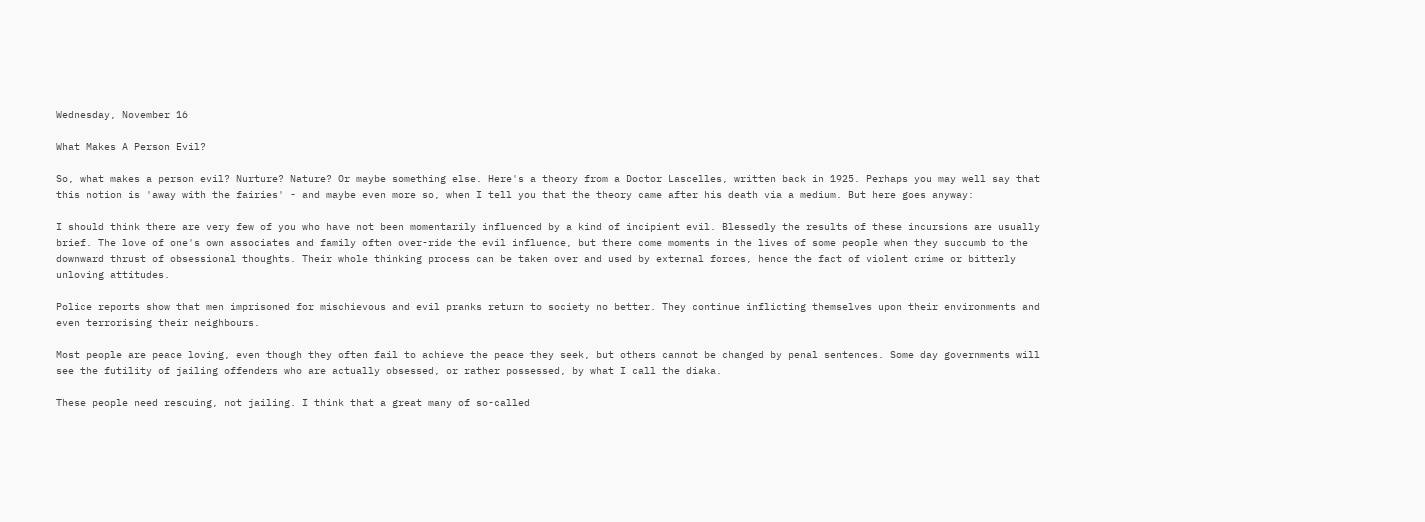Wednesday, November 16

What Makes A Person Evil?

So, what makes a person evil? Nurture? Nature? Or maybe something else. Here's a theory from a Doctor Lascelles, written back in 1925. Perhaps you may well say that this notion is 'away with the fairies' - and maybe even more so, when I tell you that the theory came after his death via a medium. But here goes anyway:

I should think there are very few of you who have not been momentarily influenced by a kind of incipient evil. Blessedly the results of these incursions are usually brief. The love of one's own associates and family often over-ride the evil influence, but there come moments in the lives of some people when they succumb to the downward thrust of obsessional thoughts. Their whole thinking process can be taken over and used by external forces, hence the fact of violent crime or bitterly unloving attitudes.

Police reports show that men imprisoned for mischievous and evil pranks return to society no better. They continue inflicting themselves upon their environments and even terrorising their neighbours.

Most people are peace loving, even though they often fail to achieve the peace they seek, but others cannot be changed by penal sentences. Some day governments will see the futility of jailing offenders who are actually obsessed, or rather possessed, by what I call the diaka.

These people need rescuing, not jailing. I think that a great many of so-called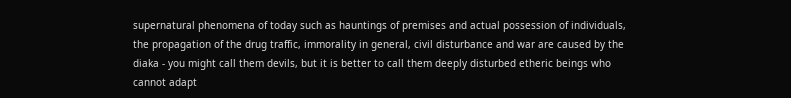supernatural phenomena of today such as hauntings of premises and actual possession of individuals, the propagation of the drug traffic, immorality in general, civil disturbance and war are caused by the diaka - you might call them devils, but it is better to call them deeply disturbed etheric beings who cannot adapt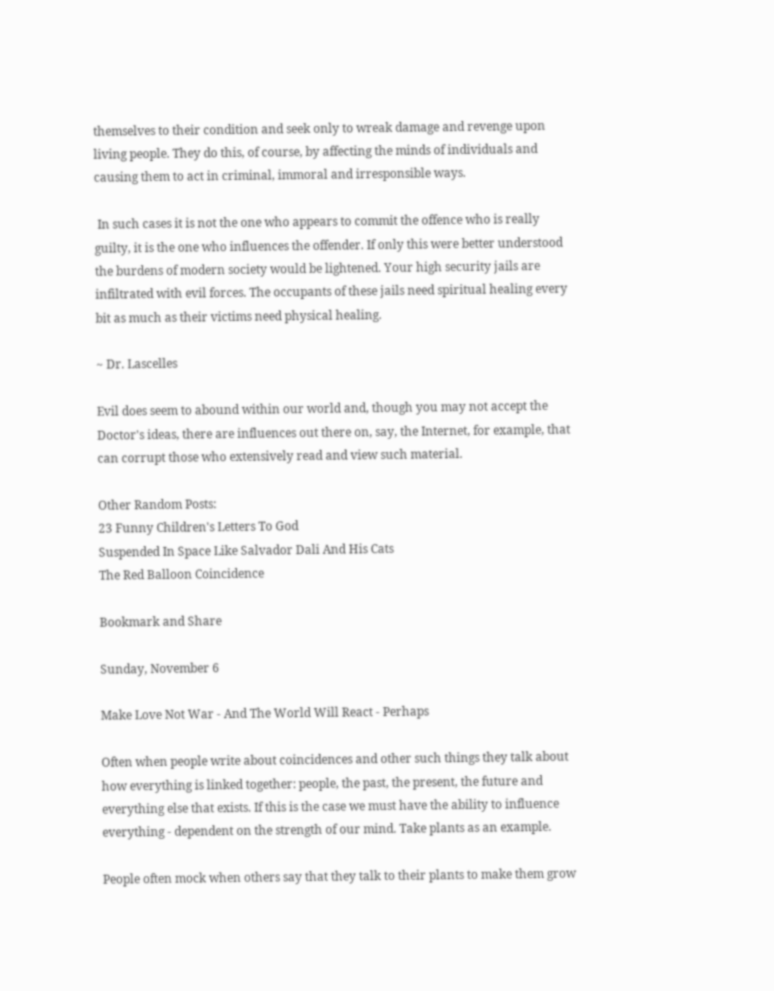themselves to their condition and seek only to wreak damage and revenge upon living people. They do this, of course, by affecting the minds of individuals and causing them to act in criminal, immoral and irresponsible ways.

 In such cases it is not the one who appears to commit the offence who is really guilty, it is the one who influences the offender. If only this were better understood the burdens of modern society would be lightened. Your high security jails are infiltrated with evil forces. The occupants of these jails need spiritual healing every bit as much as their victims need physical healing.

~ Dr. Lascelles

Evil does seem to abound within our world and, though you may not accept the Doctor's ideas, there are influences out there on, say, the Internet, for example, that can corrupt those who extensively read and view such material.

Other Random Posts:
23 Funny Children's Letters To God
Suspended In Space Like Salvador Dali And His Cats
The Red Balloon Coincidence

Bookmark and Share

Sunday, November 6

Make Love Not War - And The World Will React - Perhaps

Often when people write about coincidences and other such things they talk about how everything is linked together: people, the past, the present, the future and everything else that exists. If this is the case we must have the ability to influence everything - dependent on the strength of our mind. Take plants as an example.

People often mock when others say that they talk to their plants to make them grow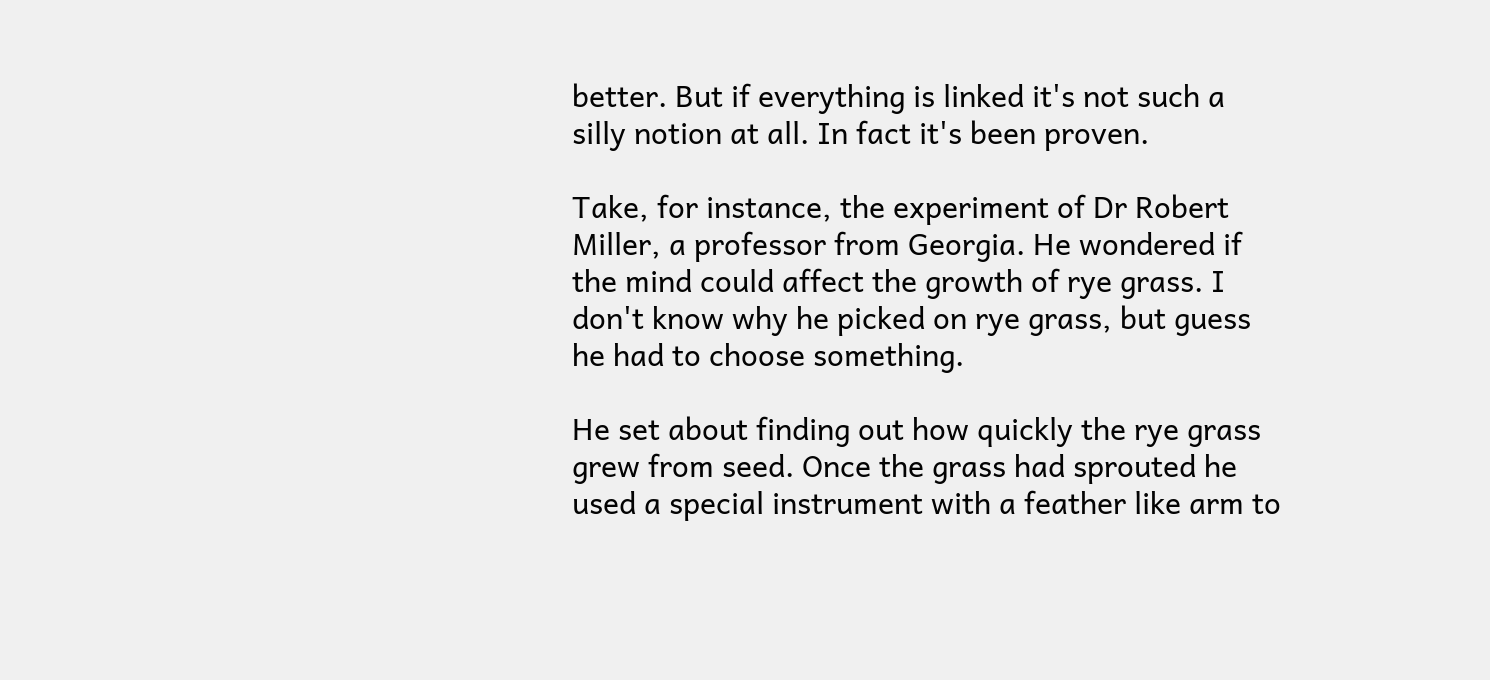better. But if everything is linked it's not such a silly notion at all. In fact it's been proven.

Take, for instance, the experiment of Dr Robert Miller, a professor from Georgia. He wondered if the mind could affect the growth of rye grass. I don't know why he picked on rye grass, but guess he had to choose something.

He set about finding out how quickly the rye grass grew from seed. Once the grass had sprouted he used a special instrument with a feather like arm to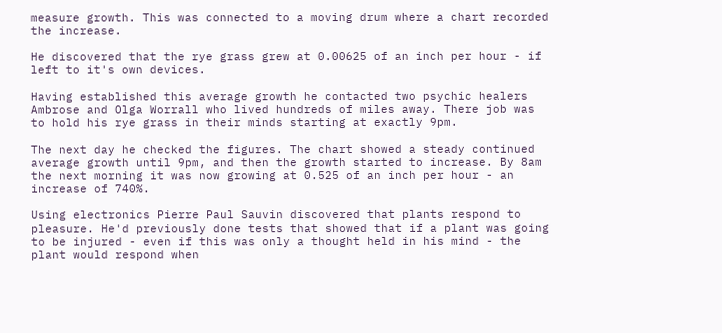measure growth. This was connected to a moving drum where a chart recorded the increase.

He discovered that the rye grass grew at 0.00625 of an inch per hour - if left to it's own devices.

Having established this average growth he contacted two psychic healers Ambrose and Olga Worrall who lived hundreds of miles away. There job was to hold his rye grass in their minds starting at exactly 9pm.

The next day he checked the figures. The chart showed a steady continued average growth until 9pm, and then the growth started to increase. By 8am the next morning it was now growing at 0.525 of an inch per hour - an increase of 740%.

Using electronics Pierre Paul Sauvin discovered that plants respond to pleasure. He'd previously done tests that showed that if a plant was going to be injured - even if this was only a thought held in his mind - the plant would respond when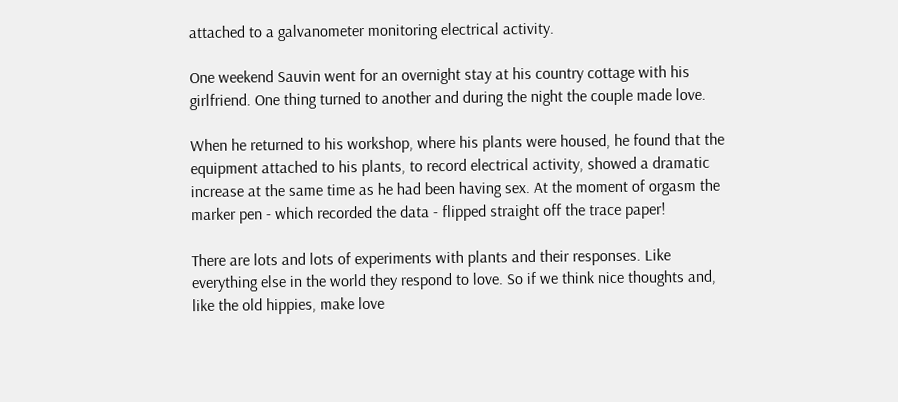attached to a galvanometer monitoring electrical activity.

One weekend Sauvin went for an overnight stay at his country cottage with his girlfriend. One thing turned to another and during the night the couple made love.

When he returned to his workshop, where his plants were housed, he found that the equipment attached to his plants, to record electrical activity, showed a dramatic increase at the same time as he had been having sex. At the moment of orgasm the marker pen - which recorded the data - flipped straight off the trace paper!

There are lots and lots of experiments with plants and their responses. Like everything else in the world they respond to love. So if we think nice thoughts and, like the old hippies, make love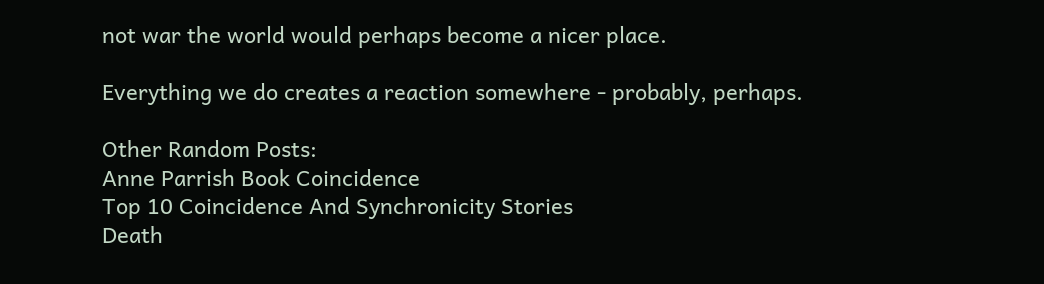not war the world would perhaps become a nicer place.

Everything we do creates a reaction somewhere - probably, perhaps.

Other Random Posts:
Anne Parrish Book Coincidence
Top 10 Coincidence And Synchronicity Stories
Death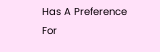Has A Preference For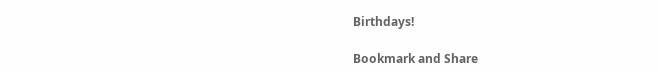Birthdays!

Bookmark and Share